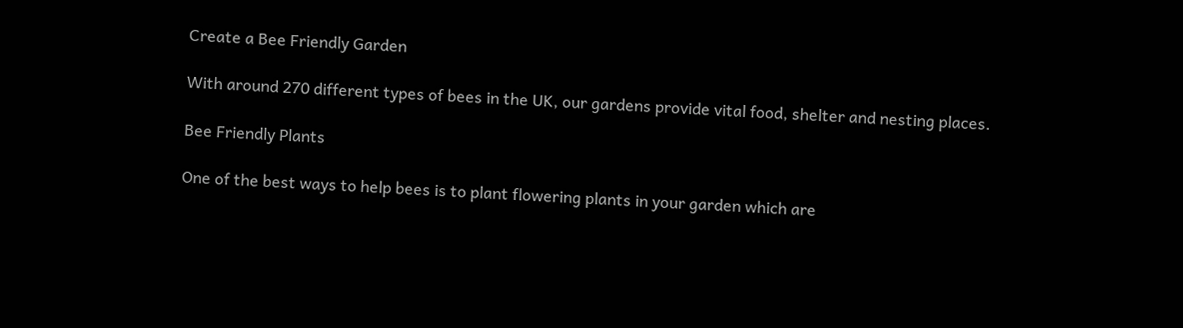Create a Bee Friendly Garden

With around 270 different types of bees in the UK, our gardens provide vital food, shelter and nesting places.

Bee Friendly Plants

One of the best ways to help bees is to plant flowering plants in your garden which are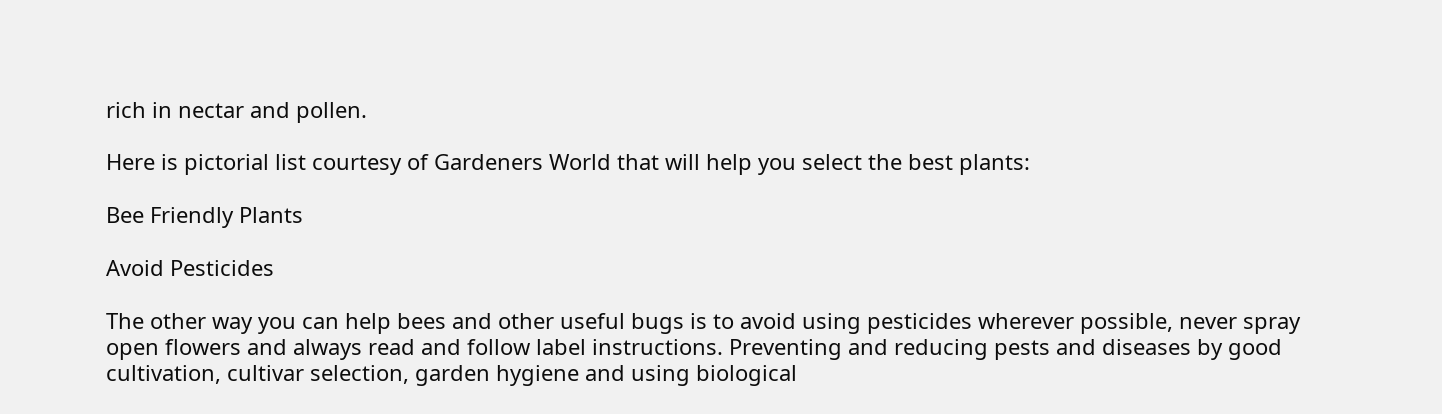rich in nectar and pollen.

Here is pictorial list courtesy of Gardeners World that will help you select the best plants:

Bee Friendly Plants

Avoid Pesticides

The other way you can help bees and other useful bugs is to avoid using pesticides wherever possible, never spray open flowers and always read and follow label instructions. Preventing and reducing pests and diseases by good cultivation, cultivar selection, garden hygiene and using biological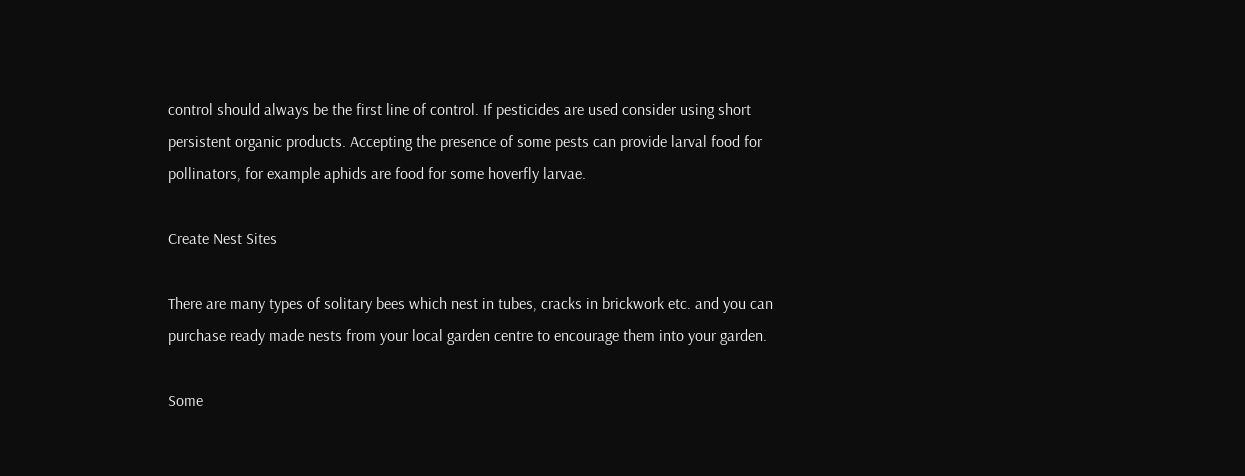control should always be the first line of control. If pesticides are used consider using short persistent organic products. Accepting the presence of some pests can provide larval food for pollinators, for example aphids are food for some hoverfly larvae.

Create Nest Sites

There are many types of solitary bees which nest in tubes, cracks in brickwork etc. and you can purchase ready made nests from your local garden centre to encourage them into your garden.

Some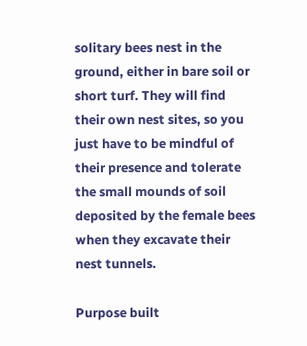solitary bees nest in the ground, either in bare soil or short turf. They will find their own nest sites, so you just have to be mindful of their presence and tolerate the small mounds of soil deposited by the female bees when they excavate their nest tunnels.

Purpose built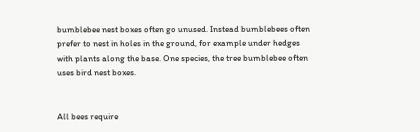bumblebee nest boxes often go unused. Instead bumblebees often prefer to nest in holes in the ground, for example under hedges with plants along the base. One species, the tree bumblebee often uses bird nest boxes.


All bees require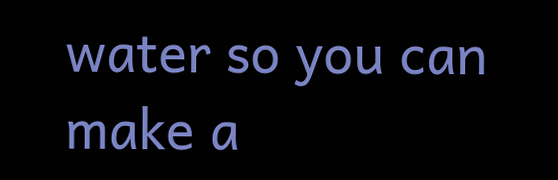water so you can make a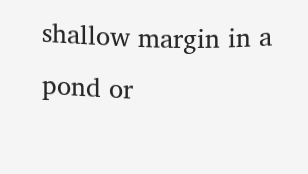shallow margin in a pond or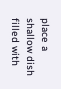place a shallow dish filled with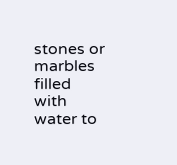stones or marbles filled with water to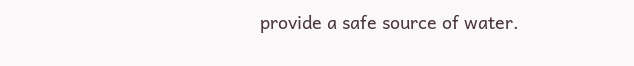provide a safe source of water.